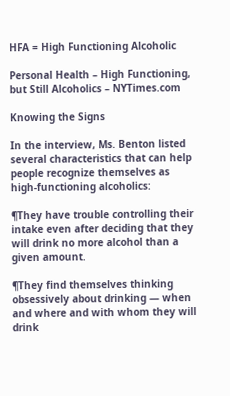HFA = High Functioning Alcoholic

Personal Health – High Functioning, but Still Alcoholics – NYTimes.com

Knowing the Signs

In the interview, Ms. Benton listed several characteristics that can help people recognize themselves as high-functioning alcoholics:

¶They have trouble controlling their intake even after deciding that they will drink no more alcohol than a given amount.

¶They find themselves thinking obsessively about drinking — when and where and with whom they will drink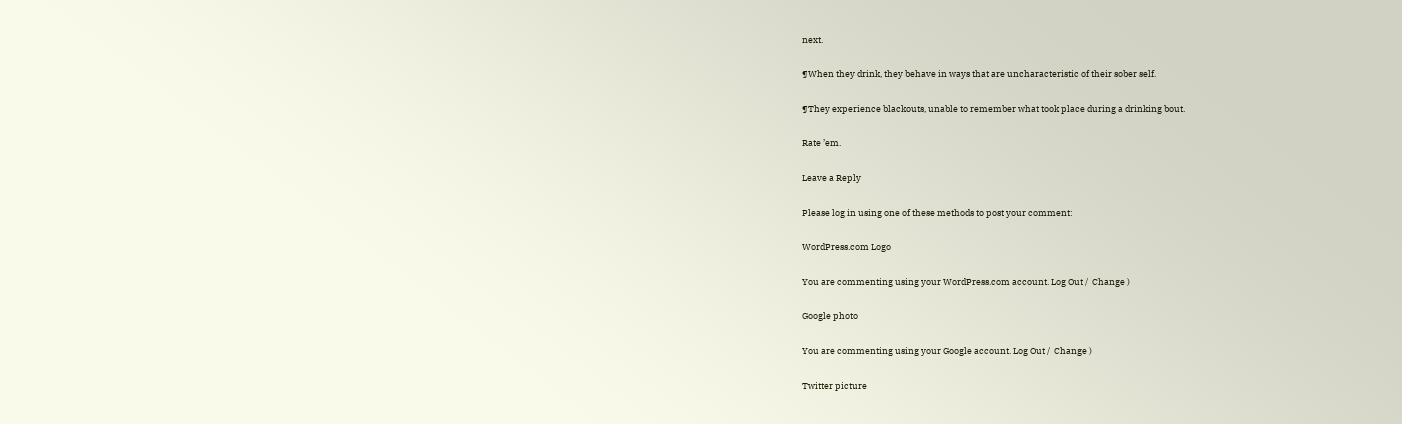next.

¶When they drink, they behave in ways that are uncharacteristic of their sober self.

¶They experience blackouts, unable to remember what took place during a drinking bout.

Rate ’em.

Leave a Reply

Please log in using one of these methods to post your comment:

WordPress.com Logo

You are commenting using your WordPress.com account. Log Out /  Change )

Google photo

You are commenting using your Google account. Log Out /  Change )

Twitter picture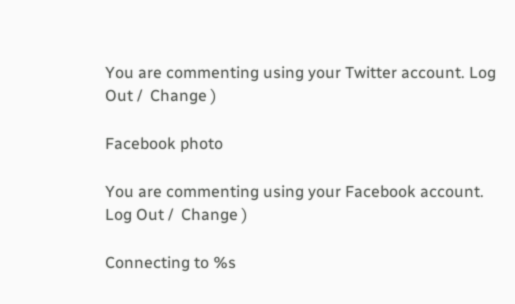You are commenting using your Twitter account. Log Out /  Change )

Facebook photo

You are commenting using your Facebook account. Log Out /  Change )

Connecting to %s